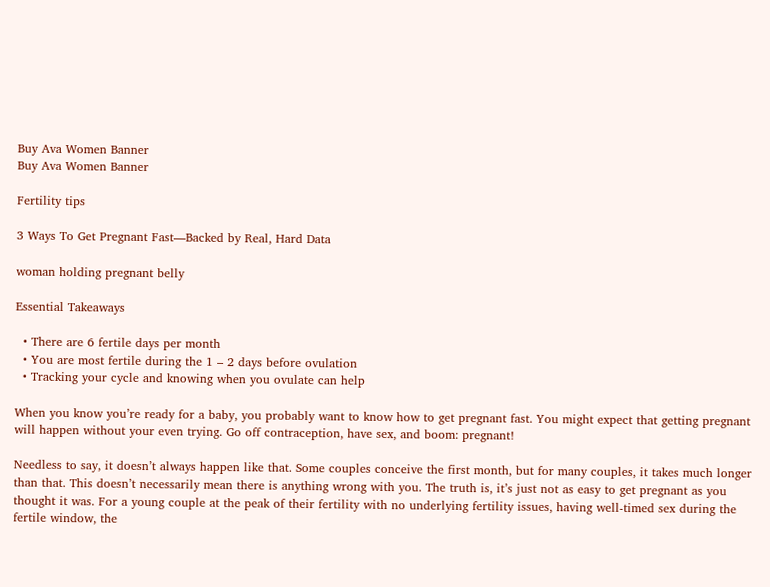Buy Ava Women Banner
Buy Ava Women Banner

Fertility tips

3 Ways To Get Pregnant Fast—Backed by Real, Hard Data

woman holding pregnant belly

Essential Takeaways

  • There are 6 fertile days per month
  • You are most fertile during the 1 – 2 days before ovulation
  • Tracking your cycle and knowing when you ovulate can help

When you know you’re ready for a baby, you probably want to know how to get pregnant fast. You might expect that getting pregnant will happen without your even trying. Go off contraception, have sex, and boom: pregnant!

Needless to say, it doesn’t always happen like that. Some couples conceive the first month, but for many couples, it takes much longer than that. This doesn’t necessarily mean there is anything wrong with you. The truth is, it’s just not as easy to get pregnant as you thought it was. For a young couple at the peak of their fertility with no underlying fertility issues, having well-timed sex during the fertile window, the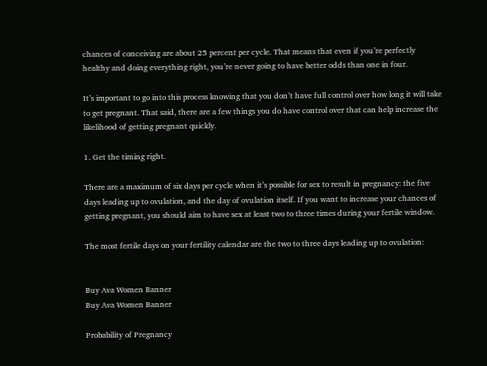chances of conceiving are about 25 percent per cycle. That means that even if you’re perfectly healthy and doing everything right, you’re never going to have better odds than one in four.

It’s important to go into this process knowing that you don’t have full control over how long it will take to get pregnant. That said, there are a few things you do have control over that can help increase the likelihood of getting pregnant quickly.

1. Get the timing right.

There are a maximum of six days per cycle when it’s possible for sex to result in pregnancy: the five days leading up to ovulation, and the day of ovulation itself. If you want to increase your chances of getting pregnant, you should aim to have sex at least two to three times during your fertile window.

The most fertile days on your fertility calendar are the two to three days leading up to ovulation:


Buy Ava Women Banner
Buy Ava Women Banner

Probability of Pregnancy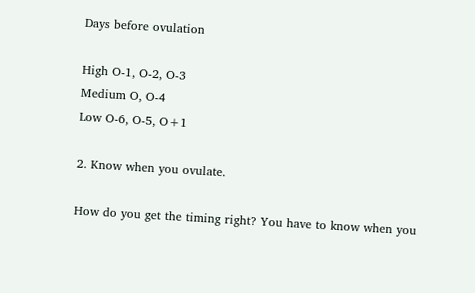Days before ovulation

High O-1, O-2, O-3
Medium O, O-4
Low O-6, O-5, O+1

2. Know when you ovulate.

How do you get the timing right? You have to know when you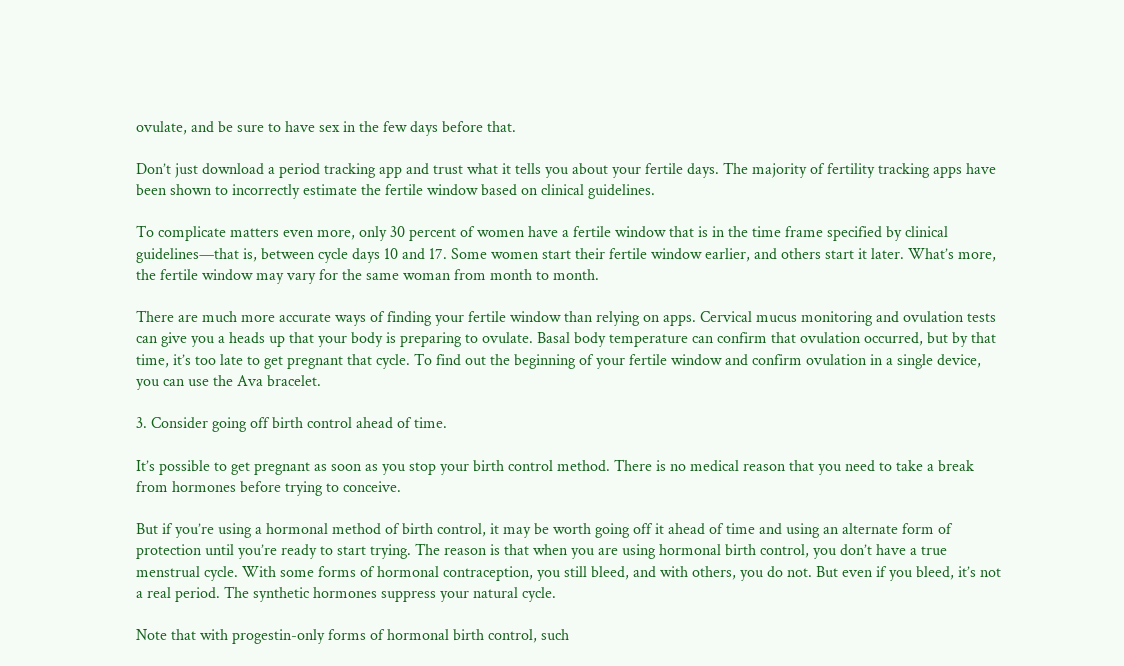ovulate, and be sure to have sex in the few days before that.

Don’t just download a period tracking app and trust what it tells you about your fertile days. The majority of fertility tracking apps have been shown to incorrectly estimate the fertile window based on clinical guidelines.

To complicate matters even more, only 30 percent of women have a fertile window that is in the time frame specified by clinical guidelines—that is, between cycle days 10 and 17. Some women start their fertile window earlier, and others start it later. What’s more, the fertile window may vary for the same woman from month to month.

There are much more accurate ways of finding your fertile window than relying on apps. Cervical mucus monitoring and ovulation tests can give you a heads up that your body is preparing to ovulate. Basal body temperature can confirm that ovulation occurred, but by that time, it’s too late to get pregnant that cycle. To find out the beginning of your fertile window and confirm ovulation in a single device, you can use the Ava bracelet.

3. Consider going off birth control ahead of time.

It’s possible to get pregnant as soon as you stop your birth control method. There is no medical reason that you need to take a break from hormones before trying to conceive.

But if you’re using a hormonal method of birth control, it may be worth going off it ahead of time and using an alternate form of protection until you’re ready to start trying. The reason is that when you are using hormonal birth control, you don’t have a true menstrual cycle. With some forms of hormonal contraception, you still bleed, and with others, you do not. But even if you bleed, it’s not a real period. The synthetic hormones suppress your natural cycle.

Note that with progestin-only forms of hormonal birth control, such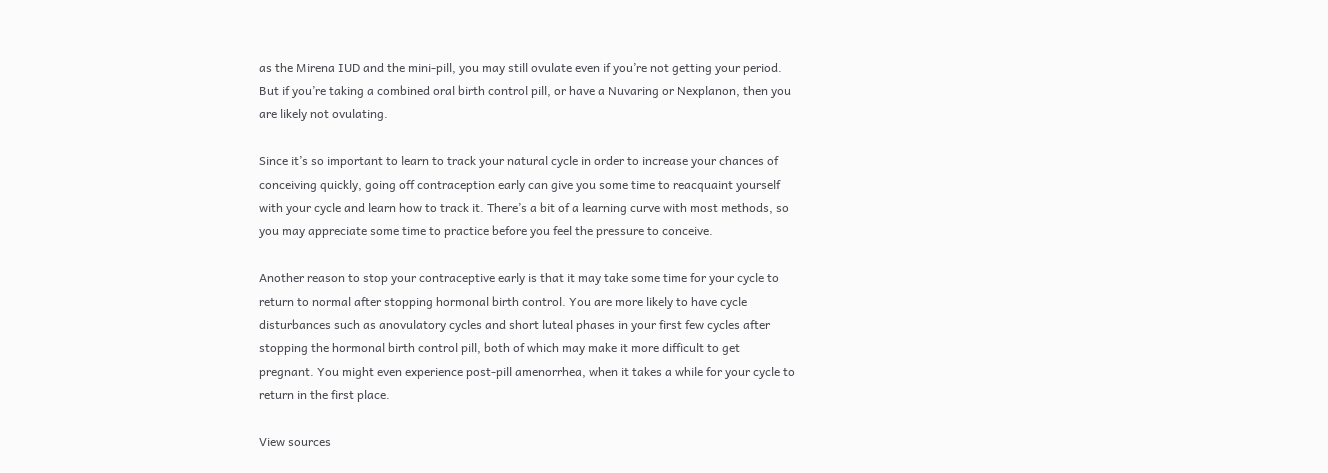as the Mirena IUD and the mini-pill, you may still ovulate even if you’re not getting your period. But if you’re taking a combined oral birth control pill, or have a Nuvaring or Nexplanon, then you are likely not ovulating.

Since it’s so important to learn to track your natural cycle in order to increase your chances of conceiving quickly, going off contraception early can give you some time to reacquaint yourself with your cycle and learn how to track it. There’s a bit of a learning curve with most methods, so you may appreciate some time to practice before you feel the pressure to conceive.

Another reason to stop your contraceptive early is that it may take some time for your cycle to return to normal after stopping hormonal birth control. You are more likely to have cycle disturbances such as anovulatory cycles and short luteal phases in your first few cycles after stopping the hormonal birth control pill, both of which may make it more difficult to get pregnant. You might even experience post-pill amenorrhea, when it takes a while for your cycle to return in the first place.

View sources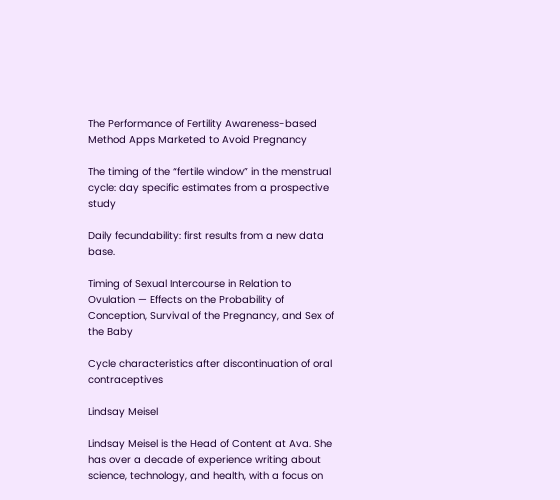The Performance of Fertility Awareness-based Method Apps Marketed to Avoid Pregnancy

The timing of the “fertile window” in the menstrual cycle: day specific estimates from a prospective study

Daily fecundability: first results from a new data base.

Timing of Sexual Intercourse in Relation to Ovulation — Effects on the Probability of Conception, Survival of the Pregnancy, and Sex of the Baby

Cycle characteristics after discontinuation of oral contraceptives

Lindsay Meisel

Lindsay Meisel is the Head of Content at Ava. She has over a decade of experience writing about science, technology, and health, with a focus on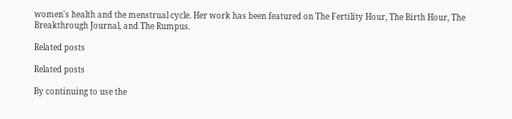women's health and the menstrual cycle. Her work has been featured on The Fertility Hour, The Birth Hour, The Breakthrough Journal, and The Rumpus.

Related posts

Related posts

By continuing to use the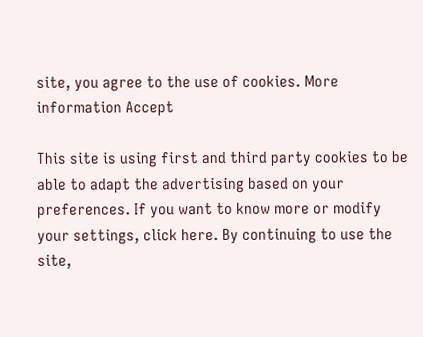site, you agree to the use of cookies. More information Accept

This site is using first and third party cookies to be able to adapt the advertising based on your preferences. If you want to know more or modify your settings, click here. By continuing to use the site,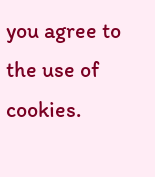you agree to the use of cookies.